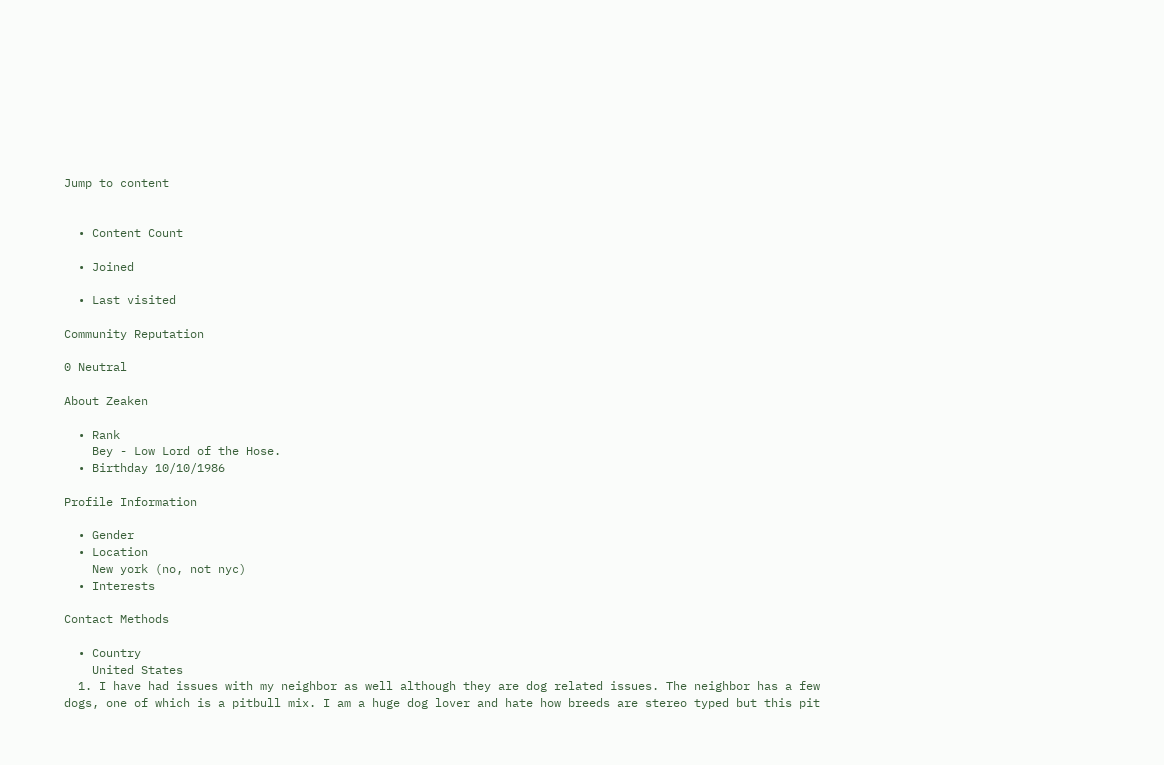Jump to content


  • Content Count

  • Joined

  • Last visited

Community Reputation

0 Neutral

About Zeaken

  • Rank
    Bey - Low Lord of the Hose.
  • Birthday 10/10/1986

Profile Information

  • Gender
  • Location
    New york (no, not nyc)
  • Interests

Contact Methods

  • Country
    United States
  1. I have had issues with my neighbor as well although they are dog related issues. The neighbor has a few dogs, one of which is a pitbull mix. I am a huge dog lover and hate how breeds are stereo typed but this pit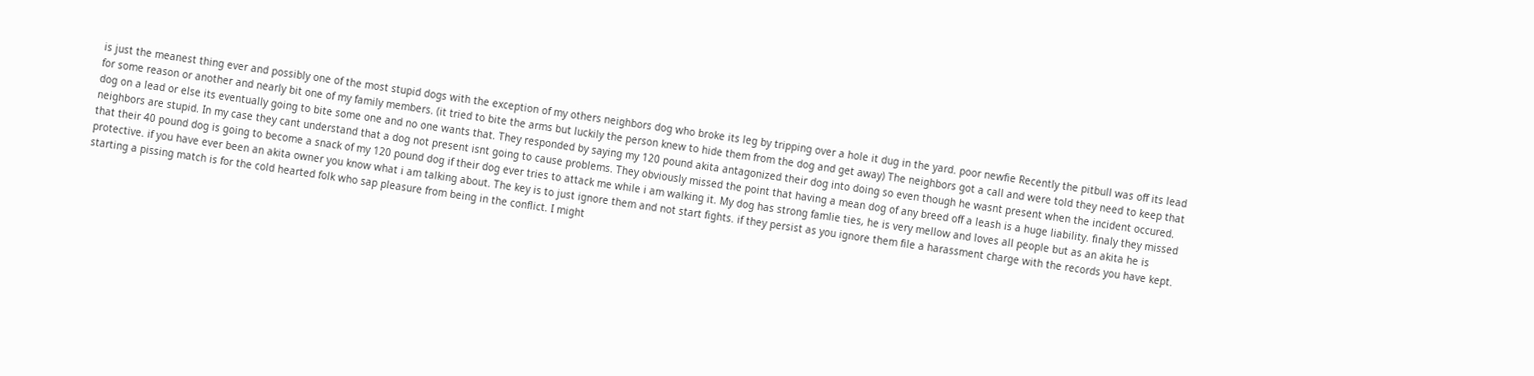is just the meanest thing ever and possibly one of the most stupid dogs with the exception of my others neighbors dog who broke its leg by tripping over a hole it dug in the yard. poor newfie Recently the pitbull was off its lead for some reason or another and nearly bit one of my family members. (it tried to bite the arms but luckily the person knew to hide them from the dog and get away) The neighbors got a call and were told they need to keep that dog on a lead or else its eventually going to bite some one and no one wants that. They responded by saying my 120 pound akita antagonized their dog into doing so even though he wasnt present when the incident occured. neighbors are stupid. In my case they cant understand that a dog not present isnt going to cause problems. They obviously missed the point that having a mean dog of any breed off a leash is a huge liability. finaly they missed that their 40 pound dog is going to become a snack of my 120 pound dog if their dog ever tries to attack me while i am walking it. My dog has strong famlie ties, he is very mellow and loves all people but as an akita he is protective. if you have ever been an akita owner you know what i am talking about. The key is to just ignore them and not start fights. if they persist as you ignore them file a harassment charge with the records you have kept. starting a pissing match is for the cold hearted folk who sap pleasure from being in the conflict. I might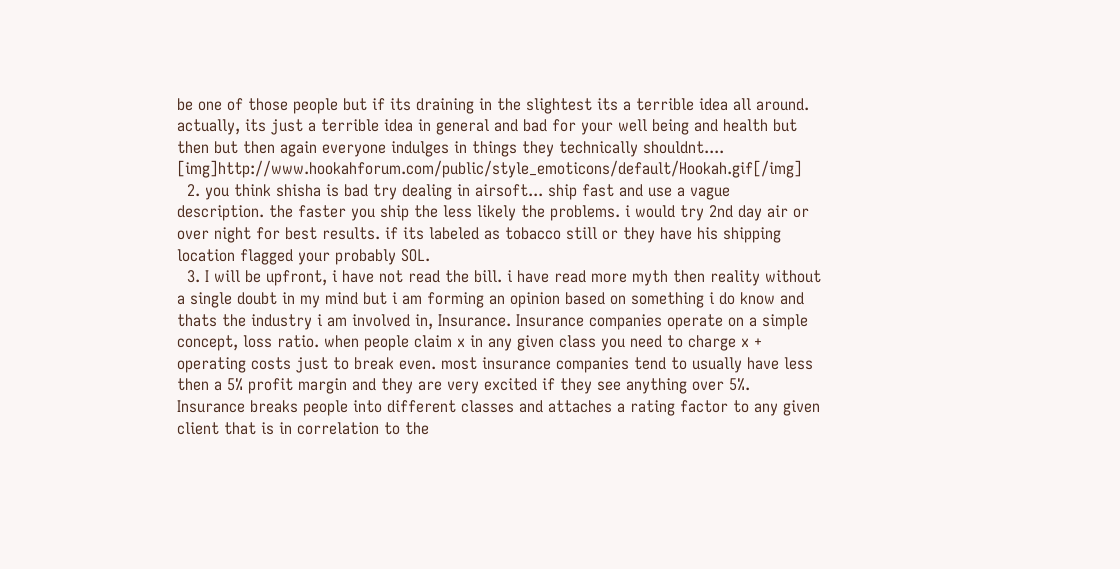be one of those people but if its draining in the slightest its a terrible idea all around. actually, its just a terrible idea in general and bad for your well being and health but then but then again everyone indulges in things they technically shouldnt.... [img]http://www.hookahforum.com/public/style_emoticons/default/Hookah.gif[/img]
  2. you think shisha is bad try dealing in airsoft... ship fast and use a vague description. the faster you ship the less likely the problems. i would try 2nd day air or over night for best results. if its labeled as tobacco still or they have his shipping location flagged your probably SOL.
  3. I will be upfront, i have not read the bill. i have read more myth then reality without a single doubt in my mind but i am forming an opinion based on something i do know and thats the industry i am involved in, Insurance. Insurance companies operate on a simple concept, loss ratio. when people claim x in any given class you need to charge x + operating costs just to break even. most insurance companies tend to usually have less then a 5% profit margin and they are very excited if they see anything over 5%. Insurance breaks people into different classes and attaches a rating factor to any given client that is in correlation to the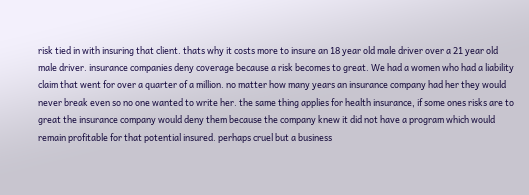risk tied in with insuring that client. thats why it costs more to insure an 18 year old male driver over a 21 year old male driver. insurance companies deny coverage because a risk becomes to great. We had a women who had a liability claim that went for over a quarter of a million. no matter how many years an insurance company had her they would never break even so no one wanted to write her. the same thing applies for health insurance, if some ones risks are to great the insurance company would deny them because the company knew it did not have a program which would remain profitable for that potential insured. perhaps cruel but a business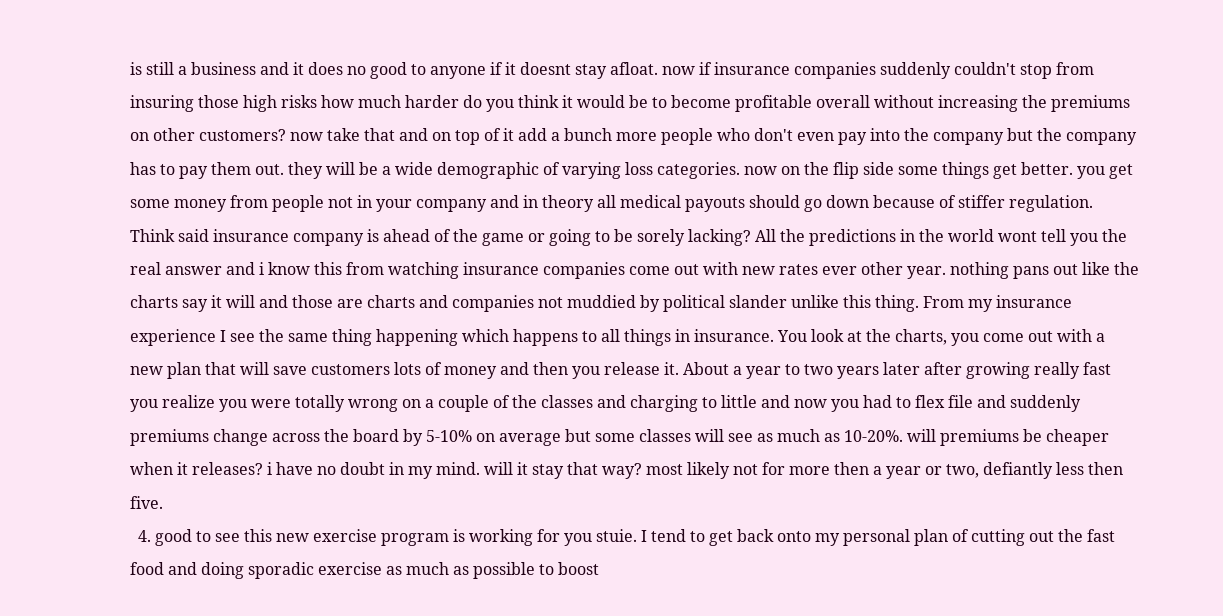is still a business and it does no good to anyone if it doesnt stay afloat. now if insurance companies suddenly couldn't stop from insuring those high risks how much harder do you think it would be to become profitable overall without increasing the premiums on other customers? now take that and on top of it add a bunch more people who don't even pay into the company but the company has to pay them out. they will be a wide demographic of varying loss categories. now on the flip side some things get better. you get some money from people not in your company and in theory all medical payouts should go down because of stiffer regulation. Think said insurance company is ahead of the game or going to be sorely lacking? All the predictions in the world wont tell you the real answer and i know this from watching insurance companies come out with new rates ever other year. nothing pans out like the charts say it will and those are charts and companies not muddied by political slander unlike this thing. From my insurance experience I see the same thing happening which happens to all things in insurance. You look at the charts, you come out with a new plan that will save customers lots of money and then you release it. About a year to two years later after growing really fast you realize you were totally wrong on a couple of the classes and charging to little and now you had to flex file and suddenly premiums change across the board by 5-10% on average but some classes will see as much as 10-20%. will premiums be cheaper when it releases? i have no doubt in my mind. will it stay that way? most likely not for more then a year or two, defiantly less then five.
  4. good to see this new exercise program is working for you stuie. I tend to get back onto my personal plan of cutting out the fast food and doing sporadic exercise as much as possible to boost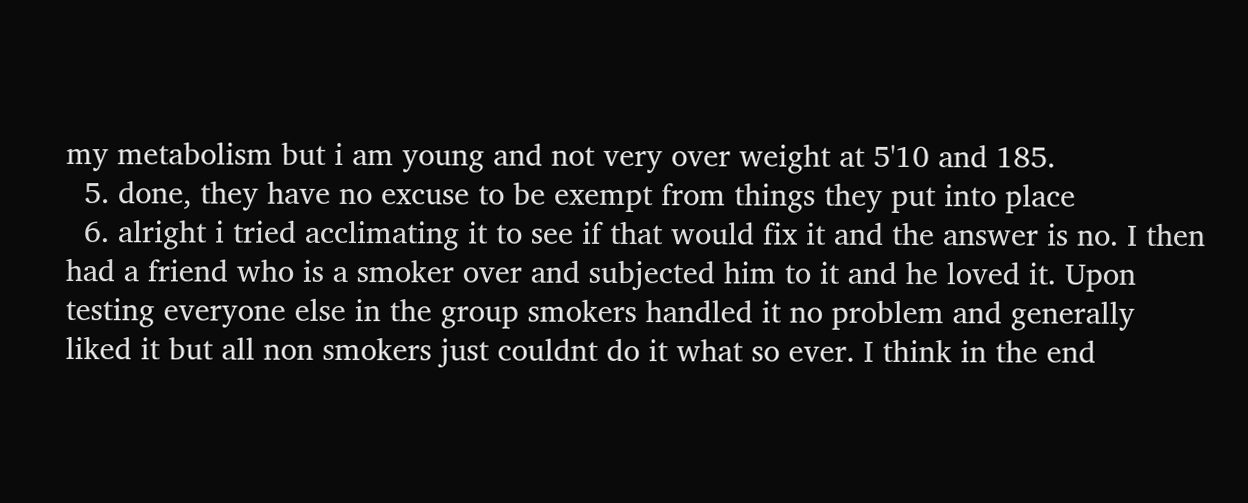my metabolism but i am young and not very over weight at 5'10 and 185.
  5. done, they have no excuse to be exempt from things they put into place
  6. alright i tried acclimating it to see if that would fix it and the answer is no. I then had a friend who is a smoker over and subjected him to it and he loved it. Upon testing everyone else in the group smokers handled it no problem and generally liked it but all non smokers just couldnt do it what so ever. I think in the end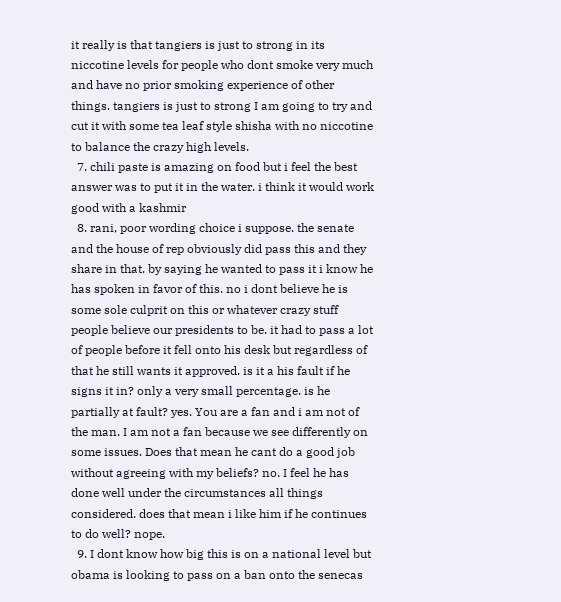it really is that tangiers is just to strong in its niccotine levels for people who dont smoke very much and have no prior smoking experience of other things. tangiers is just to strong I am going to try and cut it with some tea leaf style shisha with no niccotine to balance the crazy high levels.
  7. chili paste is amazing on food but i feel the best answer was to put it in the water. i think it would work good with a kashmir
  8. rani, poor wording choice i suppose. the senate and the house of rep obviously did pass this and they share in that. by saying he wanted to pass it i know he has spoken in favor of this. no i dont believe he is some sole culprit on this or whatever crazy stuff people believe our presidents to be. it had to pass a lot of people before it fell onto his desk but regardless of that he still wants it approved. is it a his fault if he signs it in? only a very small percentage. is he partially at fault? yes. You are a fan and i am not of the man. I am not a fan because we see differently on some issues. Does that mean he cant do a good job without agreeing with my beliefs? no. I feel he has done well under the circumstances all things considered. does that mean i like him if he continues to do well? nope.
  9. I dont know how big this is on a national level but obama is looking to pass on a ban onto the senecas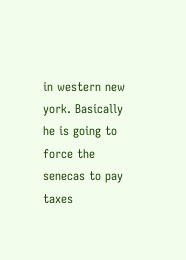in western new york. Basically he is going to force the senecas to pay taxes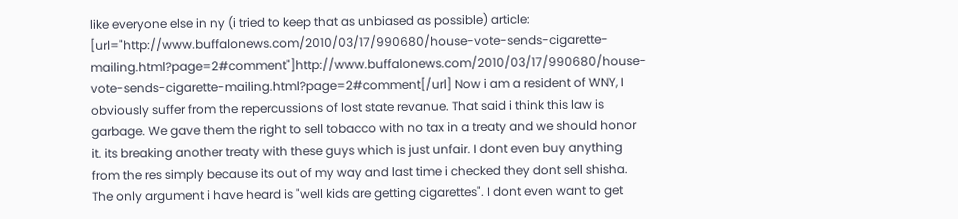like everyone else in ny (i tried to keep that as unbiased as possible) article: [url="http://www.buffalonews.com/2010/03/17/990680/house-vote-sends-cigarette-mailing.html?page=2#comment"]http://www.buffalonews.com/2010/03/17/990680/house-vote-sends-cigarette-mailing.html?page=2#comment[/url] Now i am a resident of WNY, I obviously suffer from the repercussions of lost state revanue. That said i think this law is garbage. We gave them the right to sell tobacco with no tax in a treaty and we should honor it. its breaking another treaty with these guys which is just unfair. I dont even buy anything from the res simply because its out of my way and last time i checked they dont sell shisha. The only argument i have heard is "well kids are getting cigarettes". I dont even want to get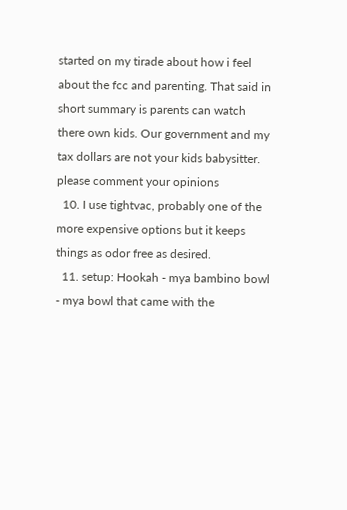started on my tirade about how i feel about the fcc and parenting. That said in short summary is parents can watch there own kids. Our government and my tax dollars are not your kids babysitter. please comment your opinions
  10. I use tightvac, probably one of the more expensive options but it keeps things as odor free as desired.
  11. setup: Hookah - mya bambino bowl - mya bowl that came with the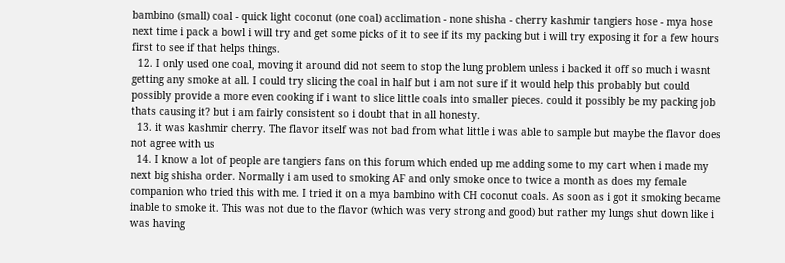bambino (small) coal - quick light coconut (one coal) acclimation - none shisha - cherry kashmir tangiers hose - mya hose next time i pack a bowl i will try and get some picks of it to see if its my packing but i will try exposing it for a few hours first to see if that helps things.
  12. I only used one coal, moving it around did not seem to stop the lung problem unless i backed it off so much i wasnt getting any smoke at all. I could try slicing the coal in half but i am not sure if it would help this probably but could possibly provide a more even cooking if i want to slice little coals into smaller pieces. could it possibly be my packing job thats causing it? but i am fairly consistent so i doubt that in all honesty.
  13. it was kashmir cherry. The flavor itself was not bad from what little i was able to sample but maybe the flavor does not agree with us
  14. I know a lot of people are tangiers fans on this forum which ended up me adding some to my cart when i made my next big shisha order. Normally i am used to smoking AF and only smoke once to twice a month as does my female companion who tried this with me. I tried it on a mya bambino with CH coconut coals. As soon as i got it smoking became inable to smoke it. This was not due to the flavor (which was very strong and good) but rather my lungs shut down like i was having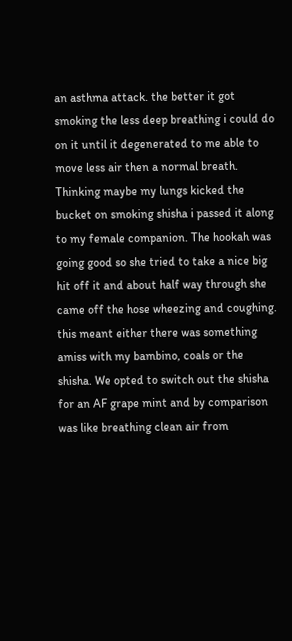an asthma attack. the better it got smoking the less deep breathing i could do on it until it degenerated to me able to move less air then a normal breath. Thinking maybe my lungs kicked the bucket on smoking shisha i passed it along to my female companion. The hookah was going good so she tried to take a nice big hit off it and about half way through she came off the hose wheezing and coughing. this meant either there was something amiss with my bambino, coals or the shisha. We opted to switch out the shisha for an AF grape mint and by comparison was like breathing clean air from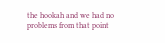the hookah and we had no problems from that point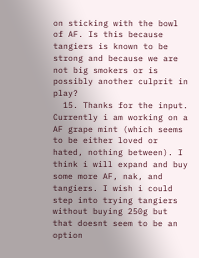on sticking with the bowl of AF. Is this because tangiers is known to be strong and because we are not big smokers or is possibly another culprit in play?
  15. Thanks for the input. Currently i am working on a AF grape mint (which seems to be either loved or hated, nothing between). I think i will expand and buy some more AF, nak, and tangiers. I wish i could step into trying tangiers without buying 250g but that doesnt seem to be an option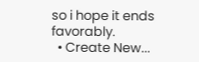so i hope it ends favorably.
  • Create New...